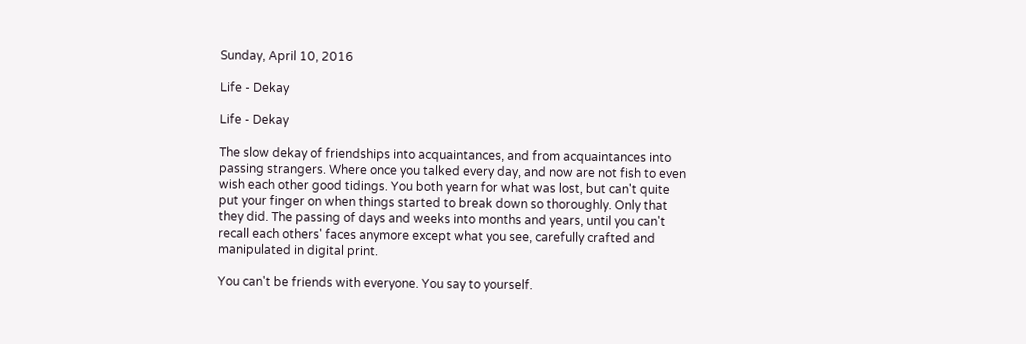Sunday, April 10, 2016

Life - Dekay

Life - Dekay

The slow dekay of friendships into acquaintances, and from acquaintances into passing strangers. Where once you talked every day, and now are not fish to even wish each other good tidings. You both yearn for what was lost, but can't quite put your finger on when things started to break down so thoroughly. Only that they did. The passing of days and weeks into months and years, until you can't recall each others' faces anymore except what you see, carefully crafted and manipulated in digital print.

You can't be friends with everyone. You say to yourself.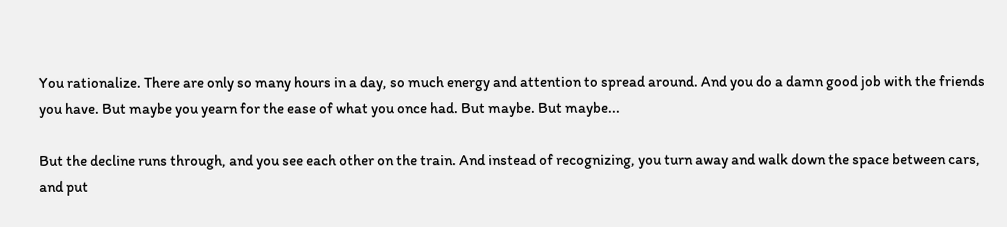You rationalize. There are only so many hours in a day, so much energy and attention to spread around. And you do a damn good job with the friends you have. But maybe you yearn for the ease of what you once had. But maybe. But maybe...

But the decline runs through, and you see each other on the train. And instead of recognizing, you turn away and walk down the space between cars, and put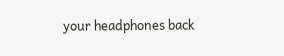your headphones back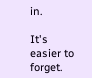in.

It's easier to forget.